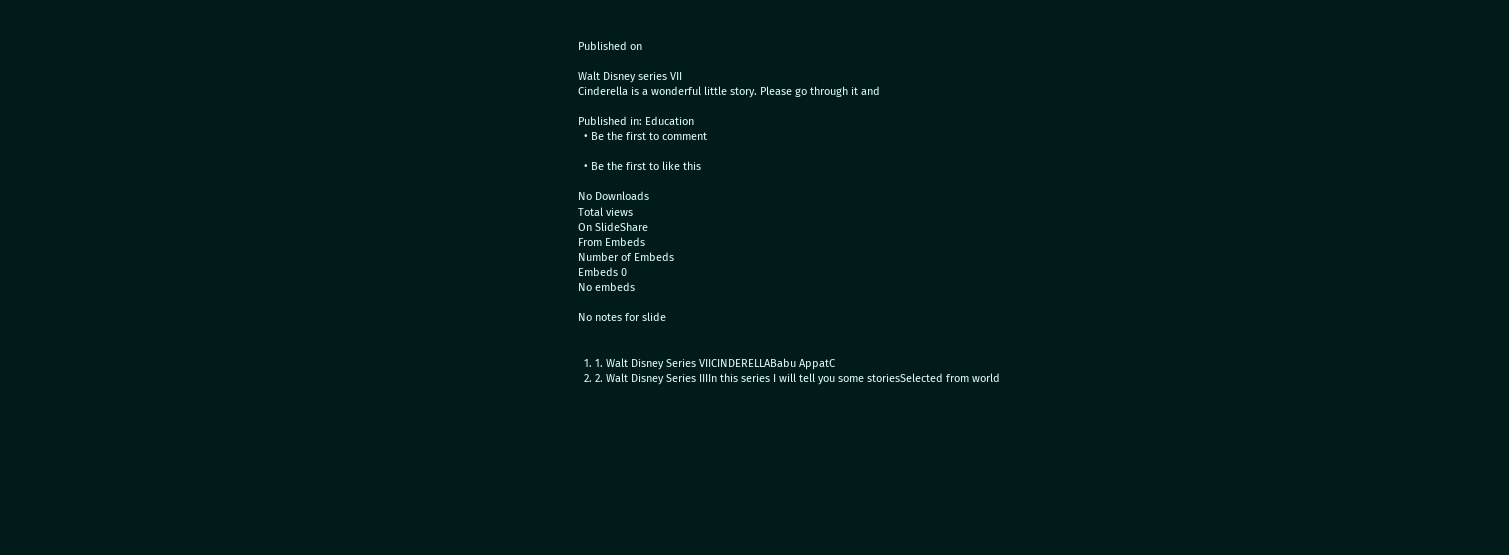Published on

Walt Disney series VII
Cinderella is a wonderful little story. Please go through it and

Published in: Education
  • Be the first to comment

  • Be the first to like this

No Downloads
Total views
On SlideShare
From Embeds
Number of Embeds
Embeds 0
No embeds

No notes for slide


  1. 1. Walt Disney Series VIICINDERELLABabu AppatC
  2. 2. Walt Disney Series IIIIn this series I will tell you some storiesSelected from world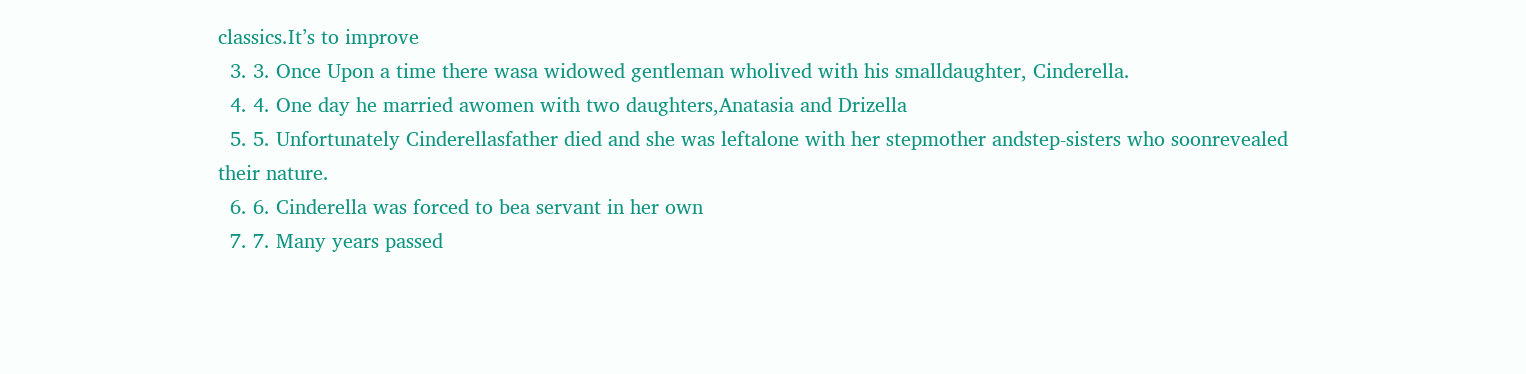classics.It’s to improve
  3. 3. Once Upon a time there wasa widowed gentleman wholived with his smalldaughter, Cinderella.
  4. 4. One day he married awomen with two daughters,Anatasia and Drizella
  5. 5. Unfortunately Cinderellasfather died and she was leftalone with her stepmother andstep-sisters who soonrevealed their nature.
  6. 6. Cinderella was forced to bea servant in her own
  7. 7. Many years passed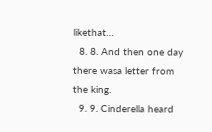likethat…
  8. 8. And then one day there wasa letter from the king.
  9. 9. Cinderella heard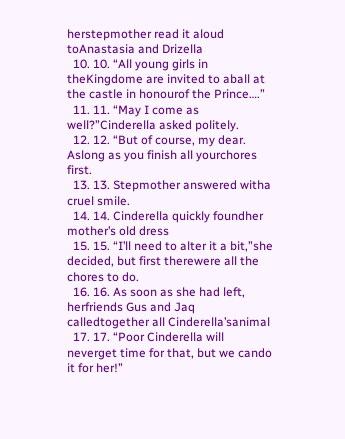herstepmother read it aloud toAnastasia and Drizella
  10. 10. “All young girls in theKingdome are invited to aball at the castle in honourof the Prince….”
  11. 11. “May I come as well?”Cinderella asked politely.
  12. 12. “But of course, my dear. Aslong as you finish all yourchores first.
  13. 13. Stepmother answered witha cruel smile.
  14. 14. Cinderella quickly foundher mother’s old dress
  15. 15. “I’ll need to alter it a bit,”she decided, but first therewere all the chores to do.
  16. 16. As soon as she had left, herfriends Gus and Jaq calledtogether all Cinderella’sanimal
  17. 17. “Poor Cinderella will neverget time for that, but we cando it for her!”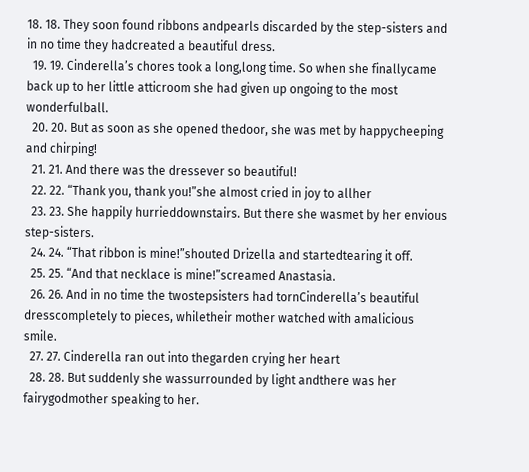18. 18. They soon found ribbons andpearls discarded by the step-sisters and in no time they hadcreated a beautiful dress.
  19. 19. Cinderella’s chores took a long,long time. So when she finallycame back up to her little atticroom she had given up ongoing to the most wonderfulball.
  20. 20. But as soon as she opened thedoor, she was met by happycheeping and chirping!
  21. 21. And there was the dressever so beautiful!
  22. 22. “Thank you, thank you!”she almost cried in joy to allher
  23. 23. She happily hurrieddownstairs. But there she wasmet by her envious step-sisters.
  24. 24. “That ribbon is mine!”shouted Drizella and startedtearing it off.
  25. 25. “And that necklace is mine!”screamed Anastasia.
  26. 26. And in no time the twostepsisters had tornCinderella’s beautiful dresscompletely to pieces, whiletheir mother watched with amalicious smile.
  27. 27. Cinderella ran out into thegarden crying her heart
  28. 28. But suddenly she wassurrounded by light andthere was her fairygodmother speaking to her.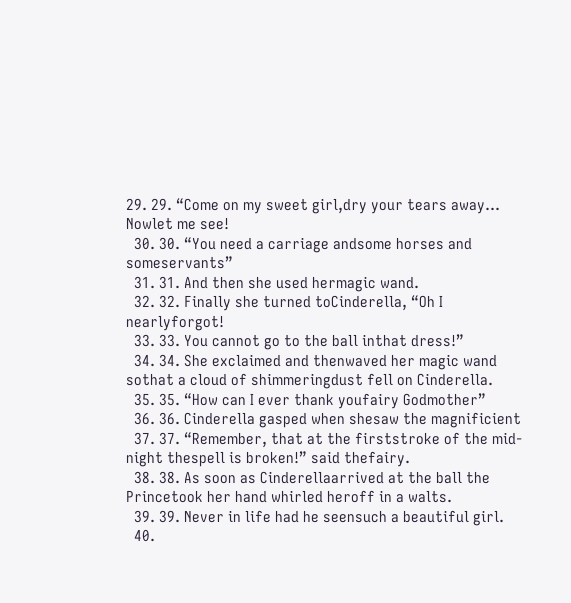29. 29. “Come on my sweet girl,dry your tears away… Nowlet me see!
  30. 30. “You need a carriage andsome horses and someservants”
  31. 31. And then she used hermagic wand.
  32. 32. Finally she turned toCinderella, “Oh I nearlyforgot!
  33. 33. You cannot go to the ball inthat dress!”
  34. 34. She exclaimed and thenwaved her magic wand sothat a cloud of shimmeringdust fell on Cinderella.
  35. 35. “How can I ever thank youfairy Godmother”
  36. 36. Cinderella gasped when shesaw the magnificient
  37. 37. “Remember, that at the firststroke of the mid-night thespell is broken!” said thefairy.
  38. 38. As soon as Cinderellaarrived at the ball the Princetook her hand whirled heroff in a walts.
  39. 39. Never in life had he seensuch a beautiful girl.
  40.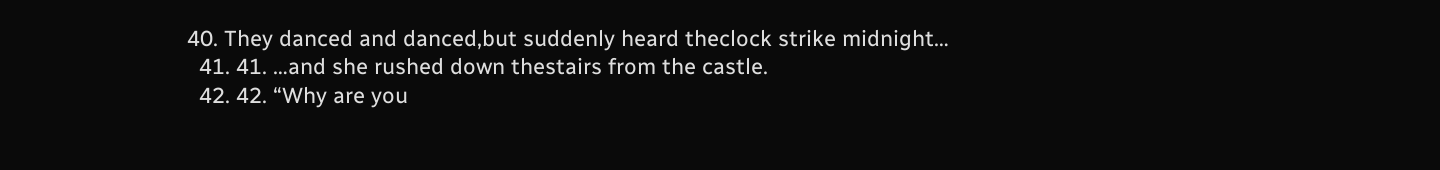40. They danced and danced,but suddenly heard theclock strike midnight…
  41. 41. …and she rushed down thestairs from the castle.
  42. 42. “Why are you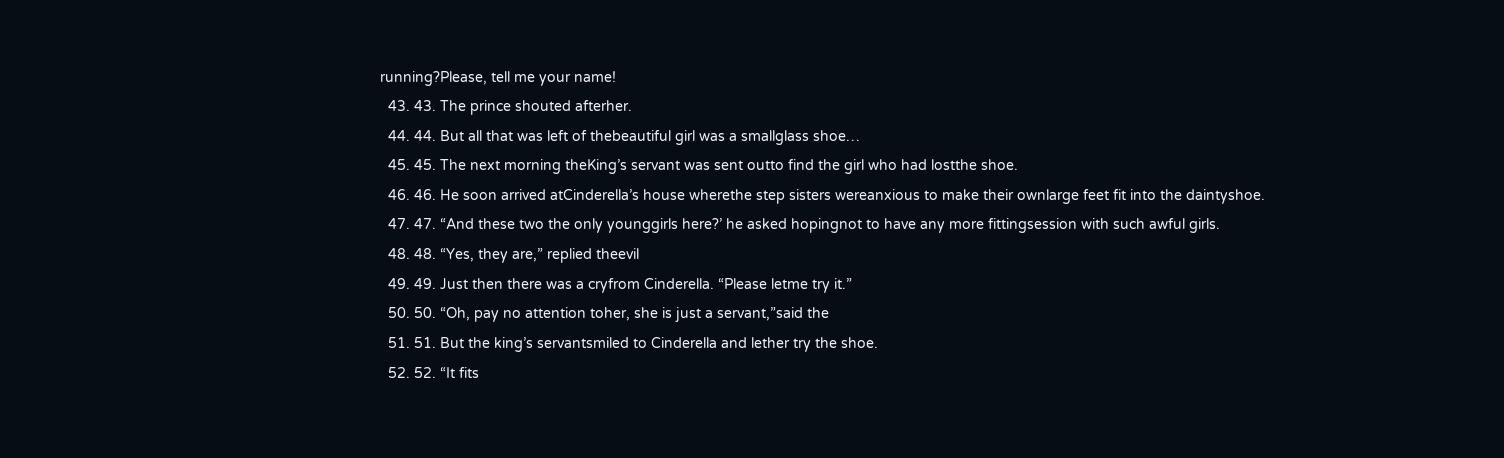running?Please, tell me your name!
  43. 43. The prince shouted afterher.
  44. 44. But all that was left of thebeautiful girl was a smallglass shoe…
  45. 45. The next morning theKing’s servant was sent outto find the girl who had lostthe shoe.
  46. 46. He soon arrived atCinderella’s house wherethe step sisters wereanxious to make their ownlarge feet fit into the daintyshoe.
  47. 47. “And these two the only younggirls here?’ he asked hopingnot to have any more fittingsession with such awful girls.
  48. 48. “Yes, they are,” replied theevil
  49. 49. Just then there was a cryfrom Cinderella. “Please letme try it.”
  50. 50. “Oh, pay no attention toher, she is just a servant,”said the
  51. 51. But the king’s servantsmiled to Cinderella and lether try the shoe.
  52. 52. “It fits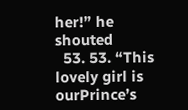her!” he shouted
  53. 53. “This lovely girl is ourPrince’s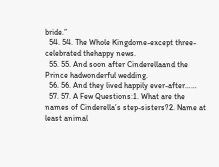bride.”
  54. 54. The Whole Kingdome-except three- celebrated thehappy news.
  55. 55. And soon after Cinderellaand the Prince hadwonderful wedding.
  56. 56. And they lived happily ever-after……
  57. 57. A Few Questions:1. What are the names of Cinderella’s step-sisters?2. Name at least animal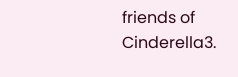friends of Cinderella3.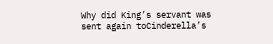Why did King’s servant was sent again toCinderella’s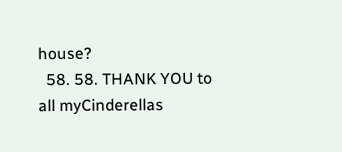house?
  58. 58. THANK YOU to all myCinderellas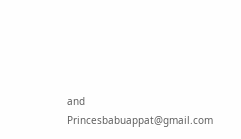and Princesbabuappat@gmail.com